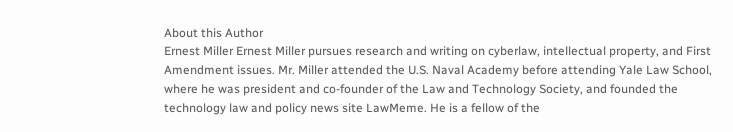About this Author
Ernest Miller Ernest Miller pursues research and writing on cyberlaw, intellectual property, and First Amendment issues. Mr. Miller attended the U.S. Naval Academy before attending Yale Law School, where he was president and co-founder of the Law and Technology Society, and founded the technology law and policy news site LawMeme. He is a fellow of the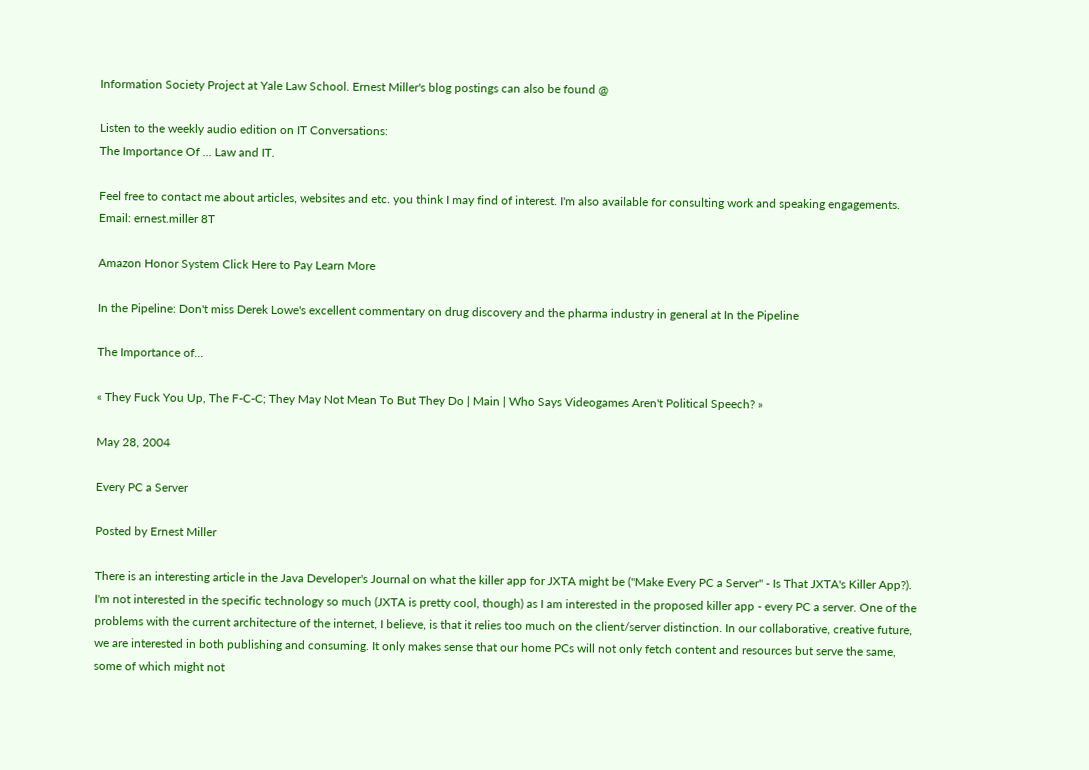Information Society Project at Yale Law School. Ernest Miller's blog postings can also be found @

Listen to the weekly audio edition on IT Conversations:
The Importance Of ... Law and IT.

Feel free to contact me about articles, websites and etc. you think I may find of interest. I'm also available for consulting work and speaking engagements. Email: ernest.miller 8T

Amazon Honor System Click Here to Pay Learn More

In the Pipeline: Don't miss Derek Lowe's excellent commentary on drug discovery and the pharma industry in general at In the Pipeline

The Importance of...

« They Fuck You Up, The F-C-C; They May Not Mean To But They Do | Main | Who Says Videogames Aren't Political Speech? »

May 28, 2004

Every PC a Server

Posted by Ernest Miller

There is an interesting article in the Java Developer's Journal on what the killer app for JXTA might be ("Make Every PC a Server" - Is That JXTA's Killer App?). I'm not interested in the specific technology so much (JXTA is pretty cool, though) as I am interested in the proposed killer app - every PC a server. One of the problems with the current architecture of the internet, I believe, is that it relies too much on the client/server distinction. In our collaborative, creative future, we are interested in both publishing and consuming. It only makes sense that our home PCs will not only fetch content and resources but serve the same, some of which might not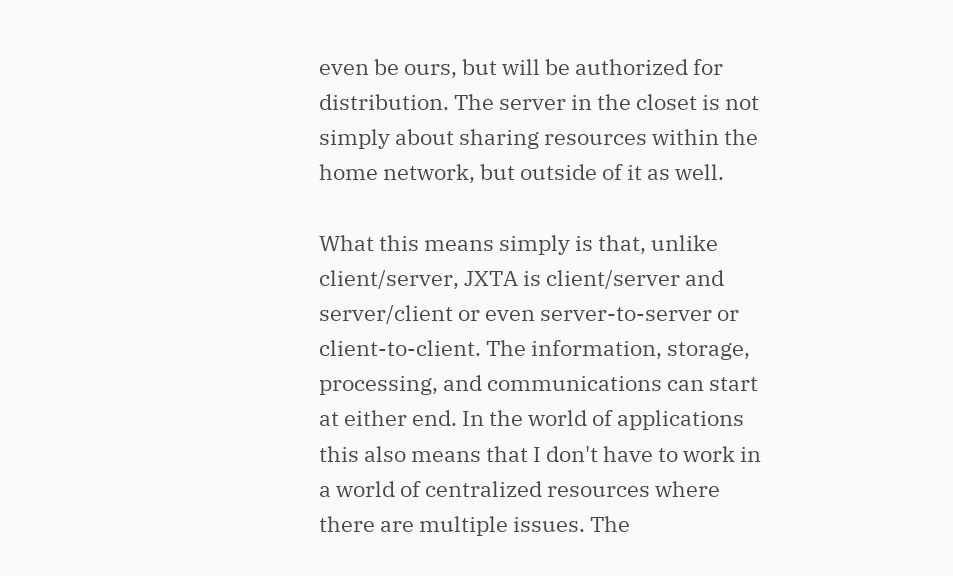even be ours, but will be authorized for distribution. The server in the closet is not simply about sharing resources within the home network, but outside of it as well.

What this means simply is that, unlike client/server, JXTA is client/server and server/client or even server-to-server or client-to-client. The information, storage, processing, and communications can start at either end. In the world of applications this also means that I don't have to work in a world of centralized resources where there are multiple issues. The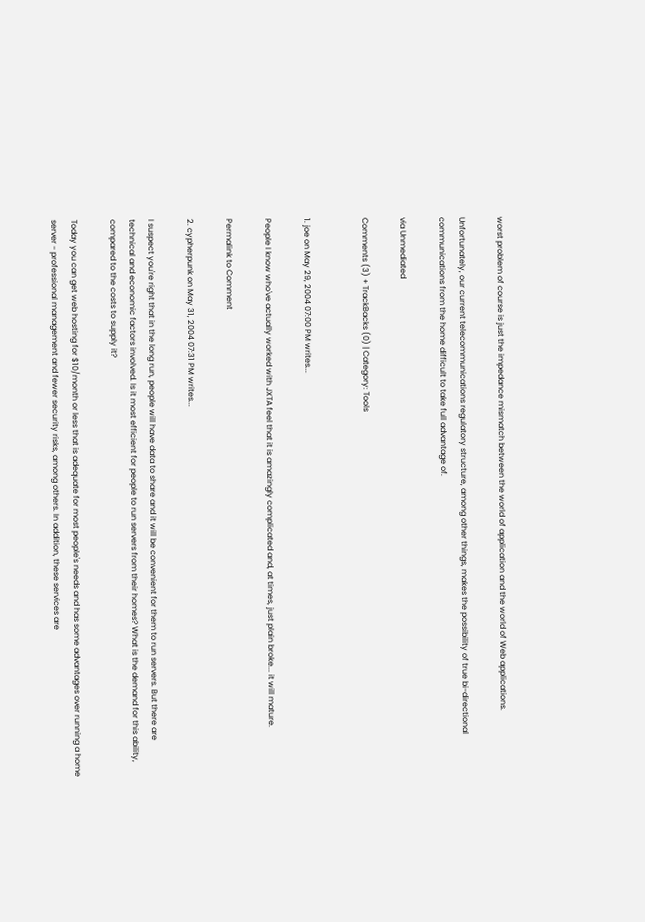worst problem of course is just the impedance mismatch between the world of application and the world of Web applications.

Unfortunately, our current telecommunications regulatory structure, among other things, makes the possibility of true bi-directional communications from the home difficult to take full advantage of.

via Unmediated

Comments (3) + TrackBacks (0) | Category: Tools


1. joe on May 29, 2004 07:00 PM writes...

People I know who've actually worked with JXTA feel that it is amazingly complicated and, at times, just plain broke... it will mature.

Permalink to Comment

2. cypherpunk on May 31, 2004 07:31 PM writes...

I suspect you're right that in the long run, people will have data to share and it will be convenient for them to run servers. But there are technical and economic factors involved. Is it most efficient for people to run servers from their homes? What is the demand for this ability, compared to the costs to supply it?

Today you can get web hosting for $10/month or less that is adequate for most people's needs and has some advantages over running a home server - professional management and fewer security risks, among others. In addition, these services are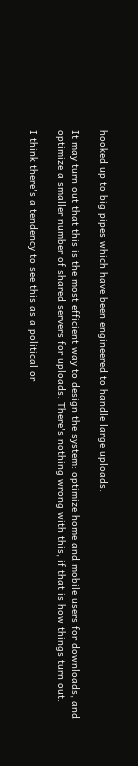hooked up to big pipes which have been engineered to handle large uploads.

It may turn out that this is the most efficient way to design the system: optimize home and mobile users for downloads, and optimize a smaller number of shared servers for uploads. There's nothing wrong with this, if that is how things turn out.

I think there's a tendency to see this as a political or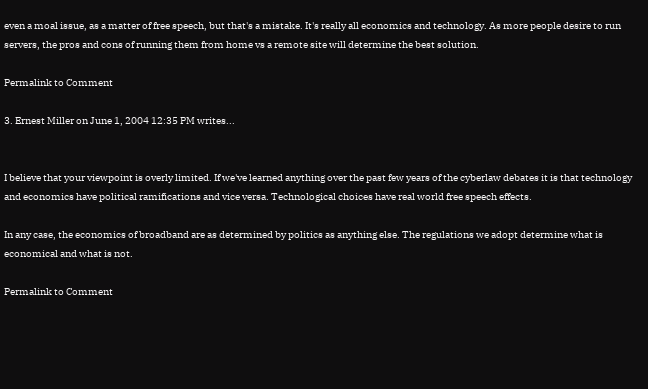even a moal issue, as a matter of free speech, but that's a mistake. It's really all economics and technology. As more people desire to run servers, the pros and cons of running them from home vs a remote site will determine the best solution.

Permalink to Comment

3. Ernest Miller on June 1, 2004 12:35 PM writes...


I believe that your viewpoint is overly limited. If we've learned anything over the past few years of the cyberlaw debates it is that technology and economics have political ramifications and vice versa. Technological choices have real world free speech effects.

In any case, the economics of broadband are as determined by politics as anything else. The regulations we adopt determine what is economical and what is not.

Permalink to Comment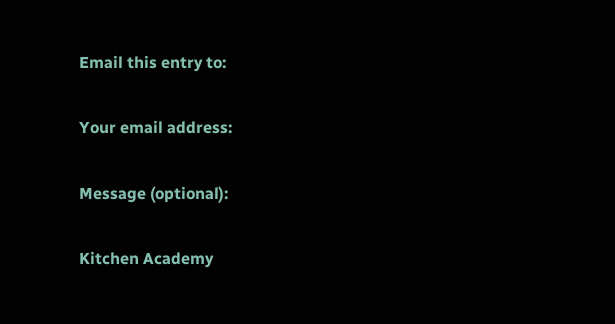Email this entry to:

Your email address:

Message (optional):

Kitchen Academy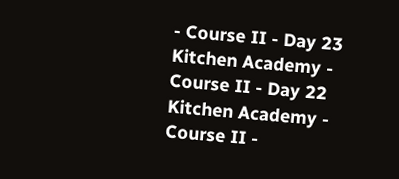- Course II - Day 23
Kitchen Academy - Course II - Day 22
Kitchen Academy - Course II -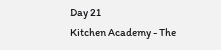Day 21
Kitchen Academy - The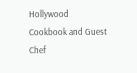Hollywood Cookbook and Guest Chef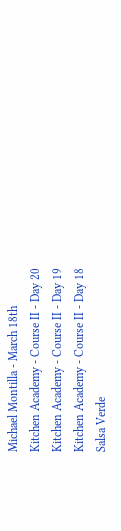Michael Montilla - March 18th
Kitchen Academy - Course II - Day 20
Kitchen Academy - Course II - Day 19
Kitchen Academy - Course II - Day 18
Salsa Verde